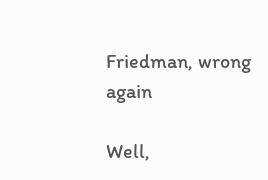Friedman, wrong again

Well,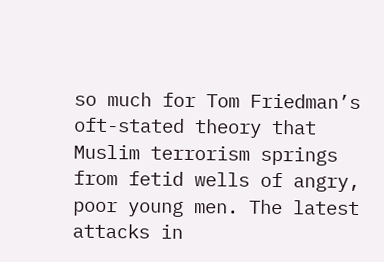so much for Tom Friedman’s oft-stated theory that Muslim terrorism springs from fetid wells of angry, poor young men. The latest attacks in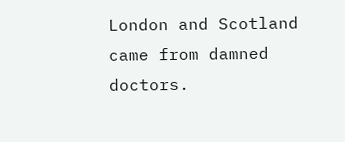London and Scotland came from damned doctors.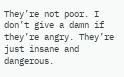They’re not poor. I don’t give a damn if they’re angry. They’re just insane and dangerous.